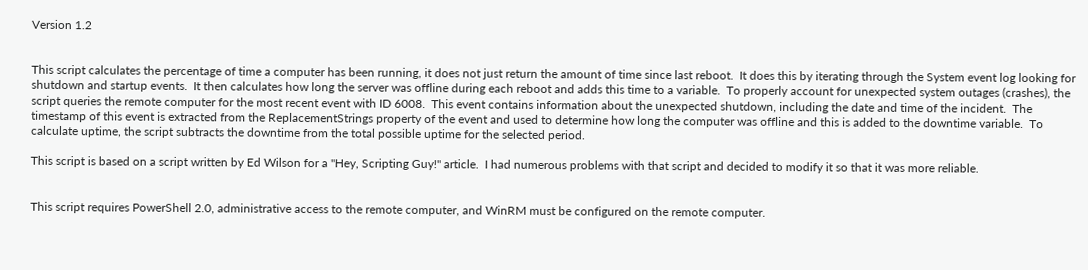Version 1.2


This script calculates the percentage of time a computer has been running, it does not just return the amount of time since last reboot.  It does this by iterating through the System event log looking for shutdown and startup events.  It then calculates how long the server was offline during each reboot and adds this time to a variable.  To properly account for unexpected system outages (crashes), the script queries the remote computer for the most recent event with ID 6008.  This event contains information about the unexpected shutdown, including the date and time of the incident.  The timestamp of this event is extracted from the ReplacementStrings property of the event and used to determine how long the computer was offline and this is added to the downtime variable.  To calculate uptime, the script subtracts the downtime from the total possible uptime for the selected period.

This script is based on a script written by Ed Wilson for a "Hey, Scripting Guy!" article.  I had numerous problems with that script and decided to modify it so that it was more reliable.


This script requires PowerShell 2.0, administrative access to the remote computer, and WinRM must be configured on the remote computer.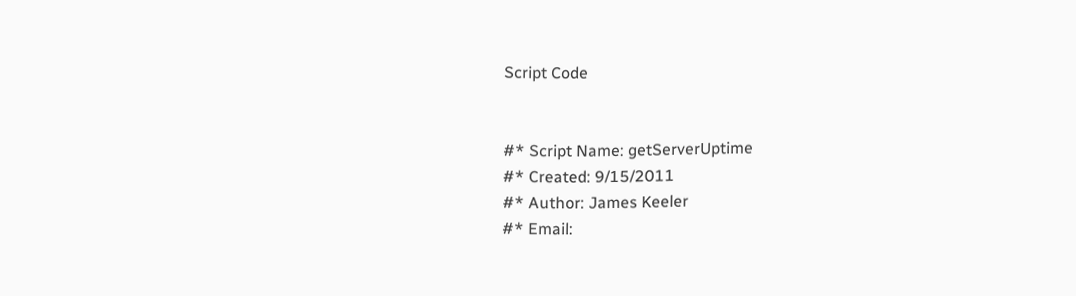Script Code


#* Script Name: getServerUptime
#* Created: 9/15/2011
#* Author: James Keeler
#* Email: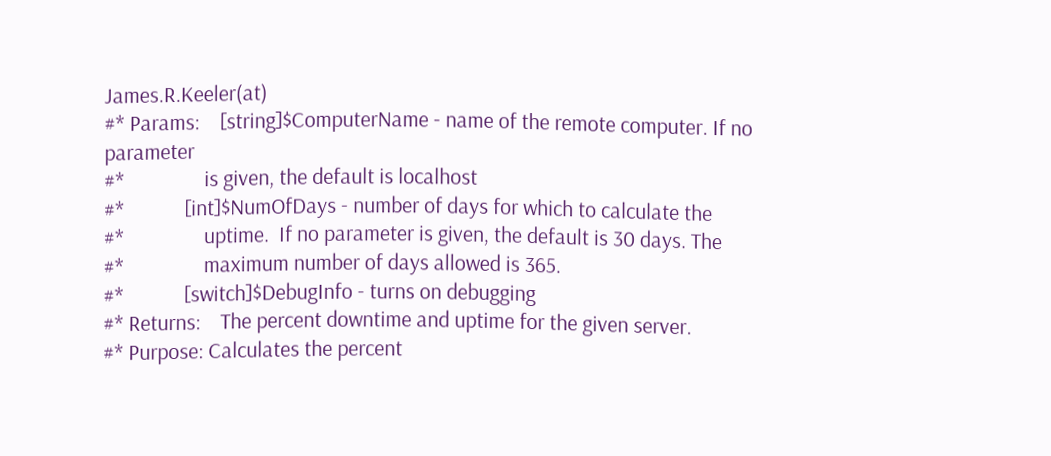James.R.Keeler(at)
#* Params:    [string]$ComputerName - name of the remote computer. If no parameter
#*                is given, the default is localhost
#*            [int]$NumOfDays - number of days for which to calculate the
#*                uptime.  If no parameter is given, the default is 30 days. The
#*                maximum number of days allowed is 365.
#*            [switch]$DebugInfo - turns on debugging
#* Returns:    The percent downtime and uptime for the given server.
#* Purpose: Calculates the percent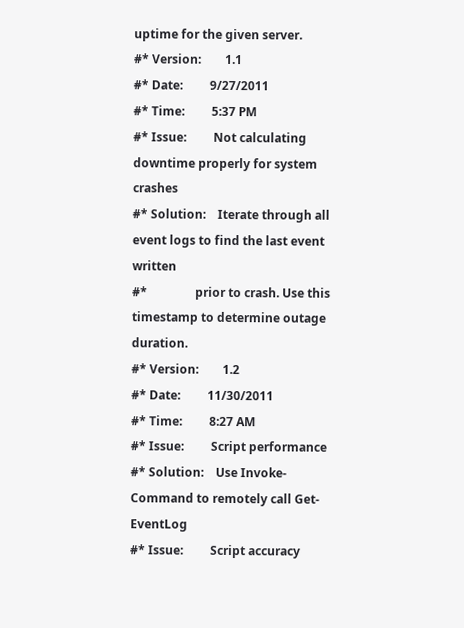uptime for the given server.
#* Version:        1.1
#* Date:         9/27/2011
#* Time:         5:37 PM
#* Issue:         Not calculating downtime properly for system crashes
#* Solution:    Iterate through all event logs to find the last event written
#*                prior to crash. Use this timestamp to determine outage duration.
#* Version:        1.2
#* Date:         11/30/2011
#* Time:         8:27 AM
#* Issue:         Script performance
#* Solution:    Use Invoke-Command to remotely call Get-EventLog
#* Issue:         Script accuracy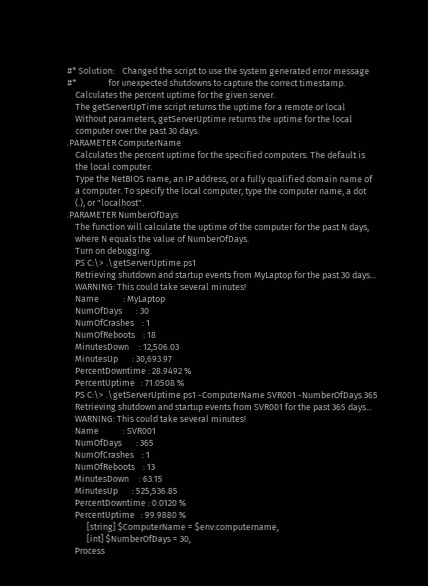#* Solution:    Changed the script to use the system generated error message
#*                for unexpected shutdowns to capture the correct timestamp.
    Calculates the percent uptime for the given server.
    The getServerUpTime script returns the uptime for a remote or local
    Without parameters, getServerUptime returns the uptime for the local
    computer over the past 30 days.
.PARAMETER ComputerName
    Calculates the percent uptime for the specified computers. The default is
    the local computer.
    Type the NetBIOS name, an IP address, or a fully qualified domain name of
    a computer. To specify the local computer, type the computer name, a dot
    (.), or "localhost".
.PARAMETER NumberOfDays
    The function will calculate the uptime of the computer for the past N days,
    where N equals the value of NumberOfDays.
    Turn on debugging.
    PS C:\> .\getServerUptime.ps1
    Retrieving shutdown and startup events from MyLaptop for the past 30 days...
    WARNING: This could take several minutes!
    Name            : MyLaptop
    NumOfDays       : 30
    NumOfCrashes    : 1
    NumOfReboots    : 18
    MinutesDown     : 12,506.03
    MinutesUp       : 30,693.97
    PercentDowntime : 28.9492 %
    PercentUptime   : 71.0508 %
    PS C:\> .\getServerUptime.ps1 -ComputerName SVR001 -NumberOfDays 365
    Retrieving shutdown and startup events from SVR001 for the past 365 days...
    WARNING: This could take several minutes!
    Name            : SVR001
    NumOfDays       : 365
    NumOfCrashes    : 1
    NumOfReboots    : 13
    MinutesDown     : 63.15
    MinutesUp       : 525,536.85
    PercentDowntime : 0.0120 %
    PercentUptime   : 99.9880 %
          [string] $ComputerName = $env:computername,
          [int] $NumberOfDays = 30,
    Process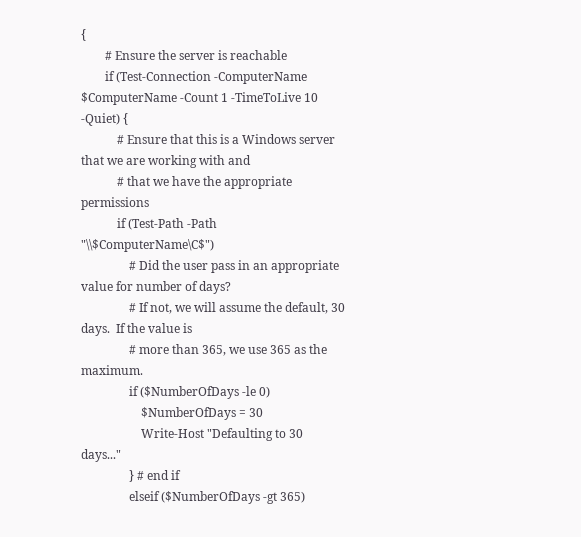{
        # Ensure the server is reachable
        if (Test-Connection -ComputerName $ComputerName -Count 1 -TimeToLive 10 -Quiet) {
            # Ensure that this is a Windows server that we are working with and
            # that we have the appropriate permissions
            if (Test-Path -Path "\\$ComputerName\C$")
                # Did the user pass in an appropriate value for number of days?
                # If not, we will assume the default, 30 days.  If the value is
                # more than 365, we use 365 as the maximum.
                if ($NumberOfDays -le 0)
                    $NumberOfDays = 30
                    Write-Host "Defaulting to 30 days..."
                } # end if
                elseif ($NumberOfDays -gt 365)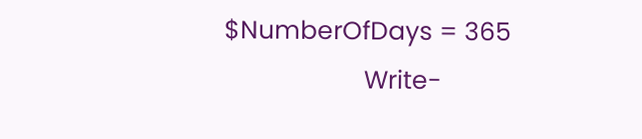$NumberOfDays = 365
                    Write-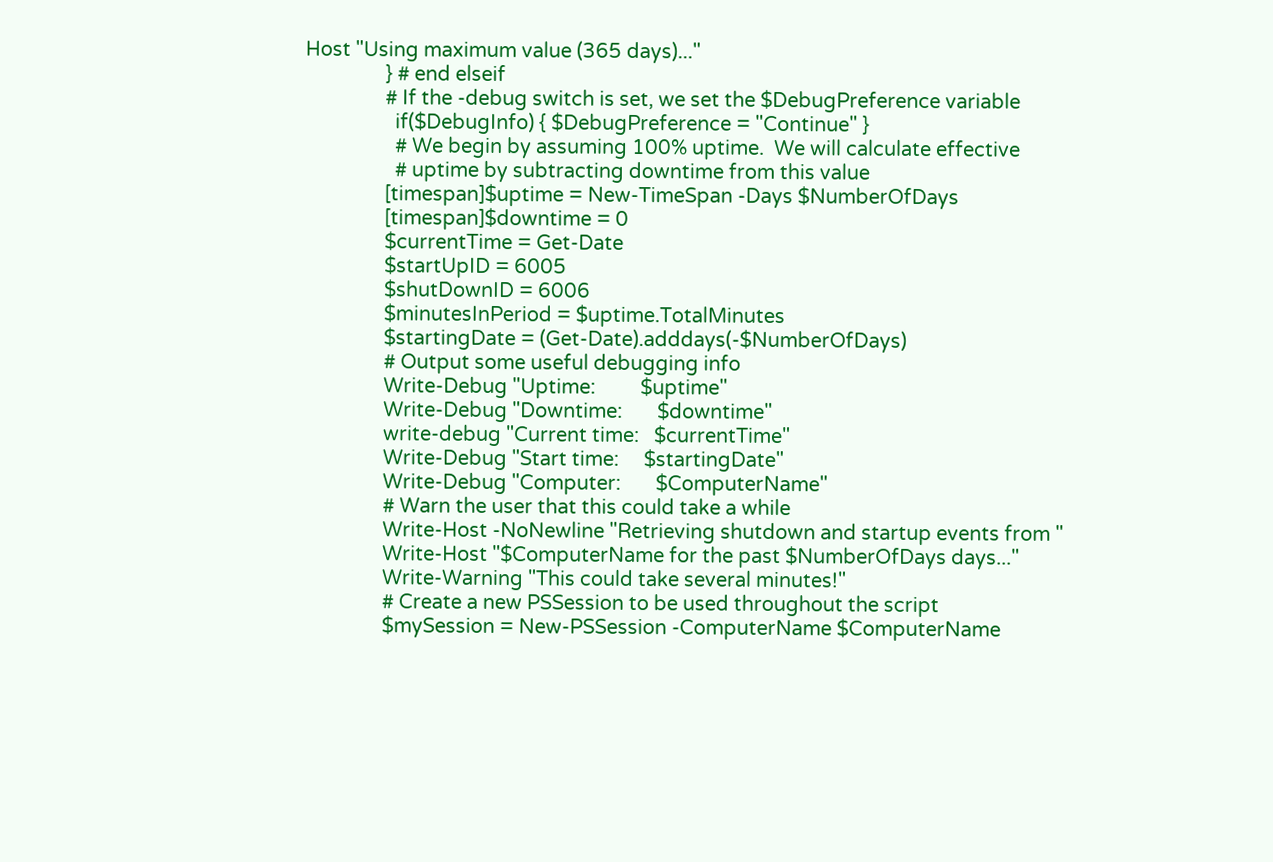Host "Using maximum value (365 days)..."
                } # end elseif
                # If the -debug switch is set, we set the $DebugPreference variable
                  if($DebugInfo) { $DebugPreference = "Continue" }
                  # We begin by assuming 100% uptime.  We will calculate effective
                  # uptime by subtracting downtime from this value
                [timespan]$uptime = New-TimeSpan -Days $NumberOfDays
                [timespan]$downtime = 0
                $currentTime = Get-Date
                $startUpID = 6005
                $shutDownID = 6006
                $minutesInPeriod = $uptime.TotalMinutes
                $startingDate = (Get-Date).adddays(-$NumberOfDays)
                # Output some useful debugging info
                Write-Debug "Uptime:         $uptime"
                Write-Debug "Downtime:       $downtime"
                write-debug "Current time:   $currentTime"
                Write-Debug "Start time:     $startingDate"
                Write-Debug "Computer:       $ComputerName"
                # Warn the user that this could take a while
                Write-Host -NoNewline "Retrieving shutdown and startup events from "
                Write-Host "$ComputerName for the past $NumberOfDays days..."
                Write-Warning "This could take several minutes!"
                # Create a new PSSession to be used throughout the script
                $mySession = New-PSSession -ComputerName $ComputerName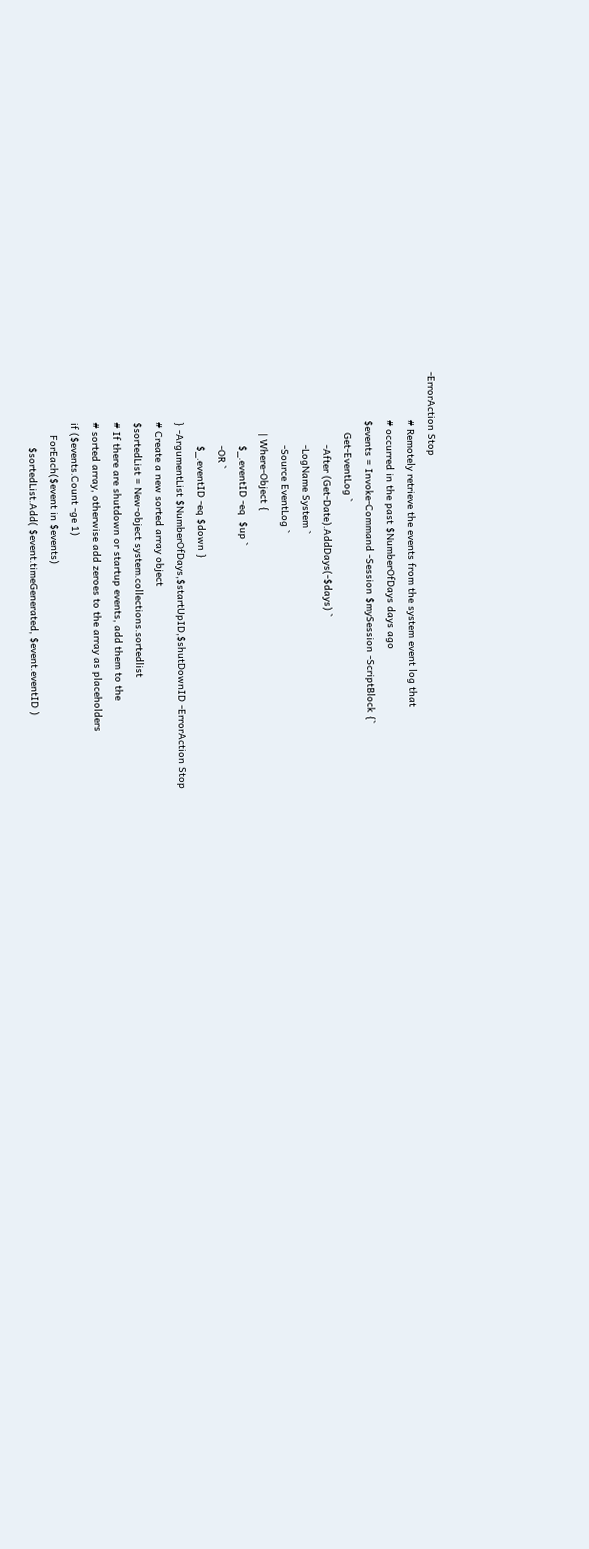-ErrorAction Stop
                # Remotely retrieve the events from the system event log that
                # occurred in the past $NumberOfDays days ago
                $events = Invoke-Command -Session $mySession -ScriptBlock {`
                    Get-EventLog `
                        -After (Get-Date).AddDays(-$days) `
                        -LogName System `
                        -Source EventLog `
                    | Where-Object {
                        $_.eventID -eq  $up `
                        -OR `
                        $_.eventID -eq $down }
                } -ArgumentList $NumberOfDays,$startUpID,$shutDownID -ErrorAction Stop
                # Create a new sorted array object
                $sortedList = New-object system.collections.sortedlist
                # If there are shutdown or startup events, add them to the
                # sorted array, otherwise add zeroes to the array as placeholders
                if ($events.Count -ge 1)
                    ForEach($event in $events)
                        $sortedList.Add( $event.timeGenerated, $event.eventID )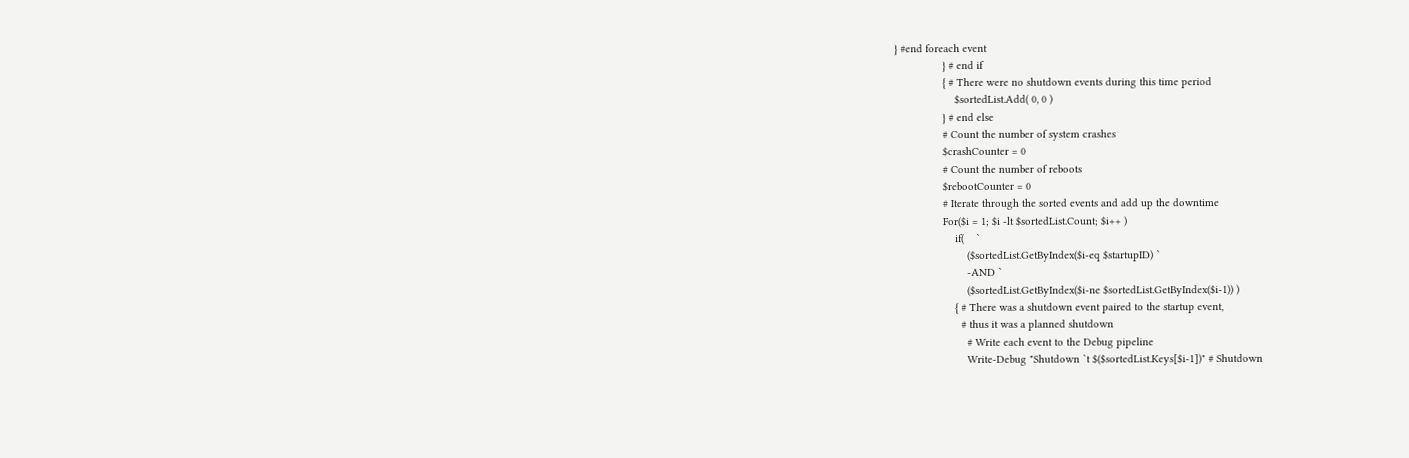} #end foreach event
                } # end if
                { # There were no shutdown events during this time period
                    $sortedList.Add( 0, 0 )
                } # end else
                # Count the number of system crashes
                $crashCounter = 0
                # Count the number of reboots
                $rebootCounter = 0
                # Iterate through the sorted events and add up the downtime
                For($i = 1; $i -lt $sortedList.Count; $i++ )
                    if(    `
                        ($sortedList.GetByIndex($i-eq $startupID) `
                        -AND `
                        ($sortedList.GetByIndex($i-ne $sortedList.GetByIndex($i-1)) )
                    { # There was a shutdown event paired to the startup event,
                      # thus it was a planned shutdown
                        # Write each event to the Debug pipeline
                        Write-Debug "Shutdown `t $($sortedList.Keys[$i-1])" # Shutdown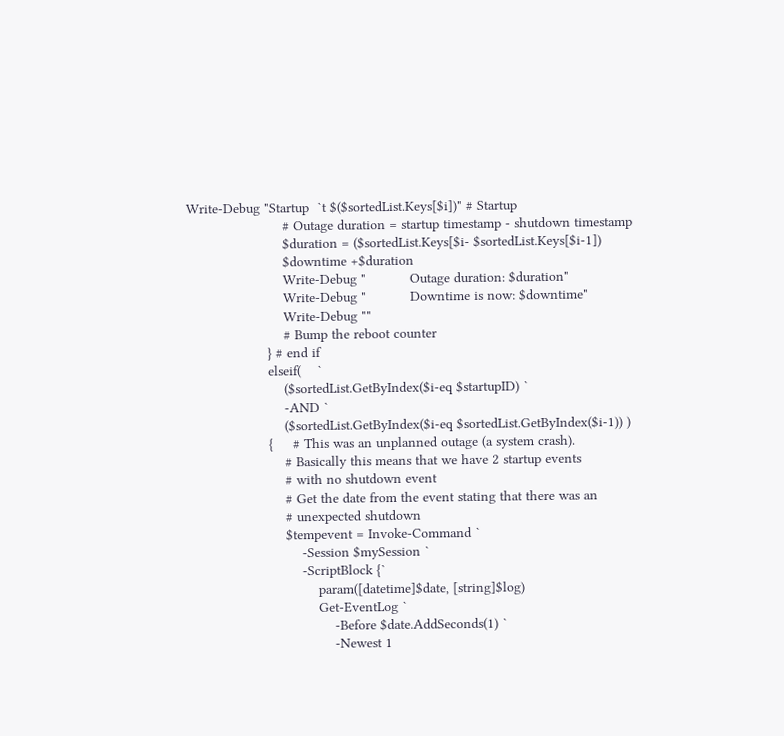Write-Debug "Startup  `t $($sortedList.Keys[$i])" # Startup
                        # Outage duration = startup timestamp - shutdown timestamp
                        $duration = ($sortedList.Keys[$i- $sortedList.Keys[$i-1])
                        $downtime +$duration
                        Write-Debug "           Outage duration: $duration"
                        Write-Debug "           Downtime is now: $downtime"
                        Write-Debug ""
                        # Bump the reboot counter
                    } # end if
                    elseif(    `
                        ($sortedList.GetByIndex($i-eq $startupID) `
                        -AND `
                        ($sortedList.GetByIndex($i-eq $sortedList.GetByIndex($i-1)) )
                    {     # This was an unplanned outage (a system crash).
                        # Basically this means that we have 2 startup events
                        # with no shutdown event
                        # Get the date from the event stating that there was an
                        # unexpected shutdown
                        $tempevent = Invoke-Command `
                            -Session $mySession `
                            -ScriptBlock {`
                                param([datetime]$date, [string]$log)
                                Get-EventLog `
                                    -Before $date.AddSeconds(1) `
                                    -Newest 1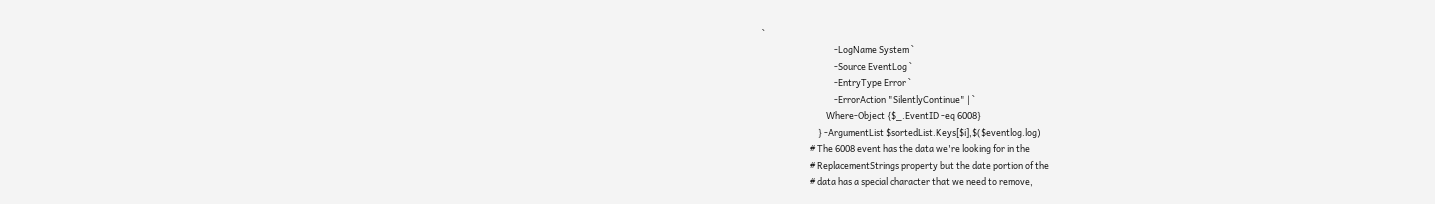`
                                    -LogName System `
                                    -Source EventLog `
                                    -EntryType Error `
                                    -ErrorAction "SilentlyContinue" | `
                                Where-Object {$_.EventID -eq 6008}
                            } -ArgumentList $sortedList.Keys[$i],$($eventlog.log)
                        # The 6008 event has the data we're looking for in the
                        # ReplacementStrings property but the date portion of the
                        # data has a special character that we need to remove,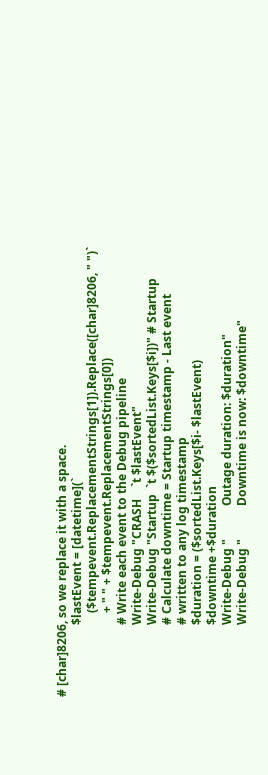# [char]8206, so we replace it with a space.
                        $lastEvent = [datetime](`
                            ($tempevent.ReplacementStrings[1]).Replace([char]8206, " ")`
                            + " " + $tempevent.ReplacementStrings[0])
                        # Write each event to the Debug pipeline
                        Write-Debug "CRASH    `t $lastEvent"
                        Write-Debug "Startup  `t $($sortedList.Keys[$i])" # Startup
                        # Calculate downtime = Startup timestamp - Last event
                        # written to any log timestamp
                        $duration = ($sortedList.Keys[$i- $lastEvent)
                        $downtime +$duration
                        Write-Debug "           Outage duration: $duration"
                        Write-Debug "           Downtime is now: $downtime"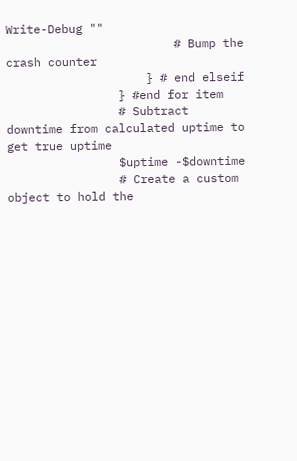Write-Debug ""
                        # Bump the crash counter
                    } # end elseif
                } #end for item
                # Subtract downtime from calculated uptime to get true uptime
                $uptime -$downtime
                # Create a custom object to hold the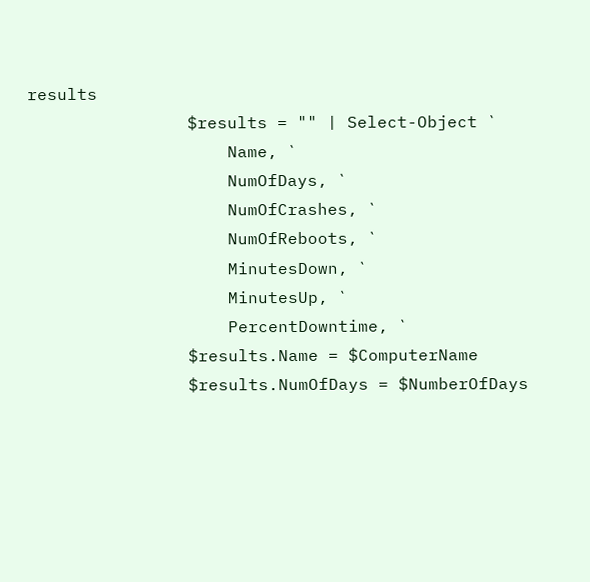results
                $results = "" | Select-Object `
                    Name, `
                    NumOfDays, `
                    NumOfCrashes, `
                    NumOfReboots, `
                    MinutesDown, `
                    MinutesUp, `
                    PercentDowntime, `
                $results.Name = $ComputerName
                $results.NumOfDays = $NumberOfDays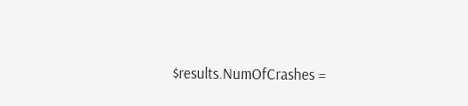$results.NumOfCrashes =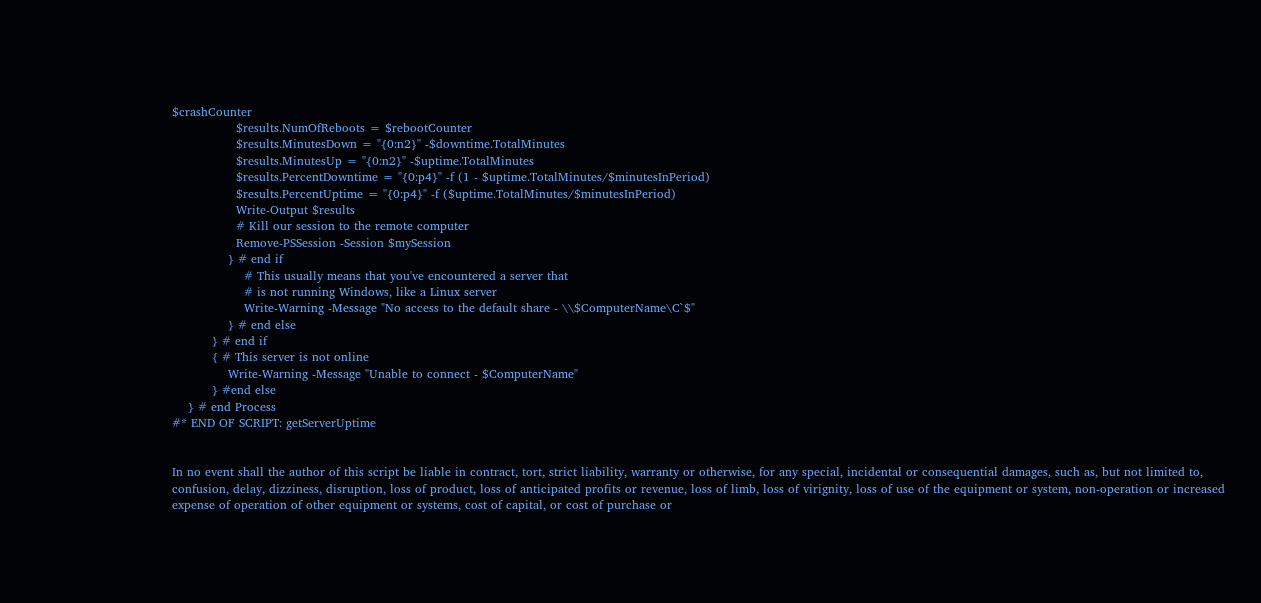$crashCounter
                $results.NumOfReboots = $rebootCounter
                $results.MinutesDown = "{0:n2}" -$downtime.TotalMinutes
                $results.MinutesUp = "{0:n2}" -$uptime.TotalMinutes
                $results.PercentDowntime = "{0:p4}" -f (1 - $uptime.TotalMinutes/$minutesInPeriod)
                $results.PercentUptime = "{0:p4}" -f ($uptime.TotalMinutes/$minutesInPeriod)
                Write-Output $results
                # Kill our session to the remote computer
                Remove-PSSession -Session $mySession
              } # end if
                  # This usually means that you've encountered a server that
                  # is not running Windows, like a Linux server
                  Write-Warning -Message "No access to the default share - \\$ComputerName\C`$"
              } # end else
          } # end if
          { # This server is not online
              Write-Warning -Message "Unable to connect - $ComputerName"
          } #end else
    } # end Process
#* END OF SCRIPT: getServerUptime


In no event shall the author of this script be liable in contract, tort, strict liability, warranty or otherwise, for any special, incidental or consequential damages, such as, but not limited to, confusion, delay, dizziness, disruption, loss of product, loss of anticipated profits or revenue, loss of limb, loss of virignity, loss of use of the equipment or system, non-operation or increased expense of operation of other equipment or systems, cost of capital, or cost of purchase or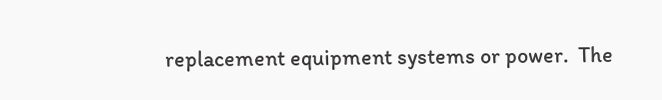replacement equipment systems or power.  The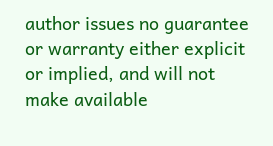author issues no guarantee or warranty either explicit or implied, and will not make available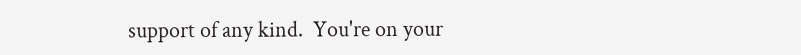support of any kind.  You're on your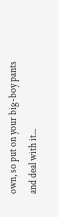own, so put on your big-boy pants and deal with it...